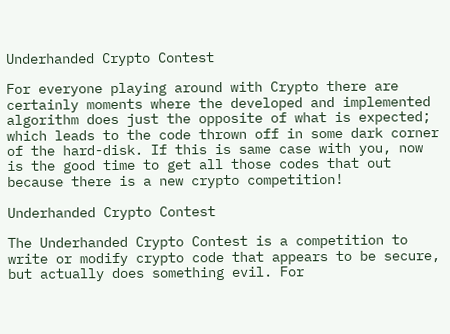Underhanded Crypto Contest

For everyone playing around with Crypto there are certainly moments where the developed and implemented algorithm does just the opposite of what is expected; which leads to the code thrown off in some dark corner of the hard-disk. If this is same case with you, now is the good time to get all those codes that out because there is a new crypto competition!

Underhanded Crypto Contest

The Underhanded Crypto Contest is a competition to write or modify crypto code that appears to be secure, but actually does something evil. For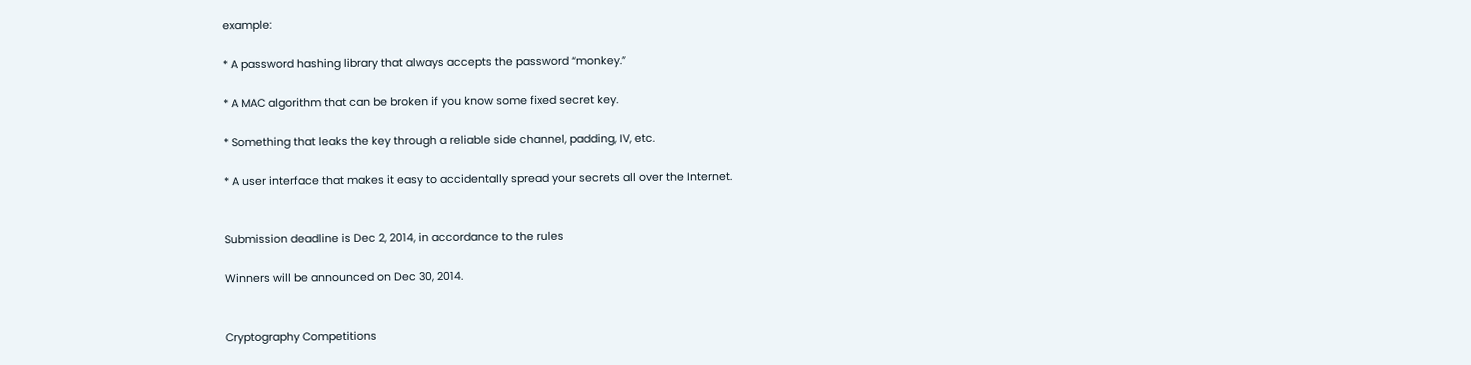example:

* A password hashing library that always accepts the password “monkey.”

* A MAC algorithm that can be broken if you know some fixed secret key.

* Something that leaks the key through a reliable side channel, padding, IV, etc.

* A user interface that makes it easy to accidentally spread your secrets all over the Internet.


Submission deadline is Dec 2, 2014, in accordance to the rules

Winners will be announced on Dec 30, 2014.


Cryptography Competitions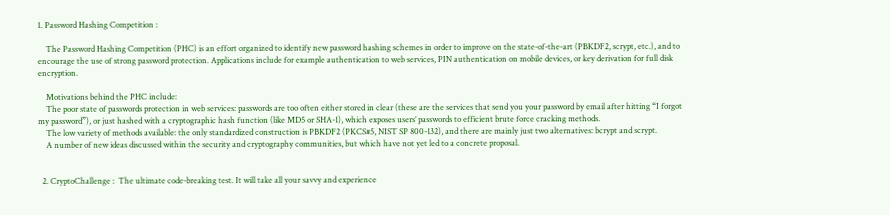1. Password Hashing Competition :

    The Password Hashing Competition (PHC) is an effort organized to identify new password hashing schemes in order to improve on the state-of-the-art (PBKDF2, scrypt, etc.), and to encourage the use of strong password protection. Applications include for example authentication to web services, PIN authentication on mobile devices, or key derivation for full disk encryption.

    Motivations behind the PHC include:
    The poor state of passwords protection in web services: passwords are too often either stored in clear (these are the services that send you your password by email after hitting “I forgot my password”), or just hashed with a cryptographic hash function (like MD5 or SHA-1), which exposes users’ passwords to efficient brute force cracking methods.
    The low variety of methods available: the only standardized construction is PBKDF2 (PKCS#5, NIST SP 800-132), and there are mainly just two alternatives: bcrypt and scrypt.
    A number of new ideas discussed within the security and cryptography communities, but which have not yet led to a concrete proposal.


  2. CryptoChallenge :  The ultimate code-breaking test. It will take all your savvy and experience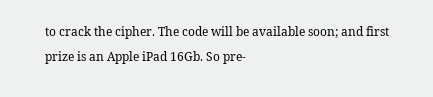to crack the cipher. The code will be available soon; and first prize is an Apple iPad 16Gb. So pre-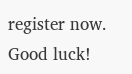register now. Good luck!